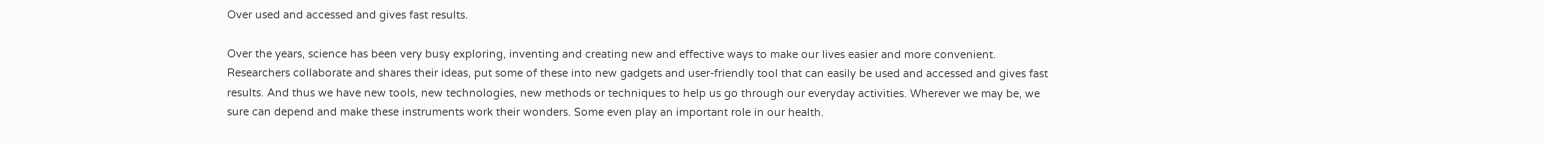Over used and accessed and gives fast results.

Over the years, science has been very busy exploring, inventing and creating new and effective ways to make our lives easier and more convenient. Researchers collaborate and shares their ideas, put some of these into new gadgets and user-friendly tool that can easily be used and accessed and gives fast results. And thus we have new tools, new technologies, new methods or techniques to help us go through our everyday activities. Wherever we may be, we sure can depend and make these instruments work their wonders. Some even play an important role in our health.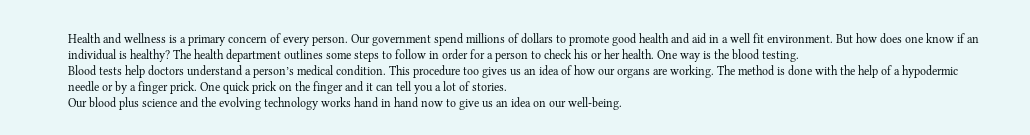Health and wellness is a primary concern of every person. Our government spend millions of dollars to promote good health and aid in a well fit environment. But how does one know if an individual is healthy? The health department outlines some steps to follow in order for a person to check his or her health. One way is the blood testing.
Blood tests help doctors understand a person’s medical condition. This procedure too gives us an idea of how our organs are working. The method is done with the help of a hypodermic needle or by a finger prick. One quick prick on the finger and it can tell you a lot of stories.
Our blood plus science and the evolving technology works hand in hand now to give us an idea on our well-being.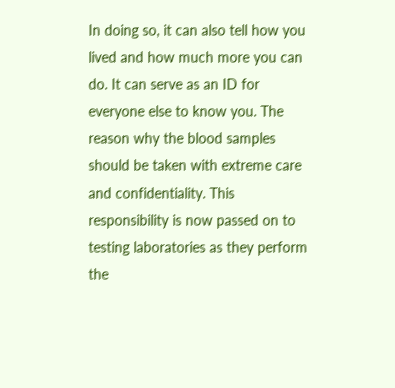In doing so, it can also tell how you lived and how much more you can do. It can serve as an ID for everyone else to know you. The reason why the blood samples should be taken with extreme care and confidentiality. This responsibility is now passed on to testing laboratories as they perform the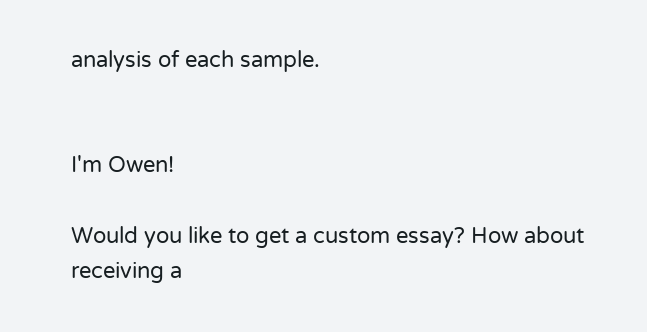analysis of each sample.


I'm Owen!

Would you like to get a custom essay? How about receiving a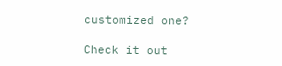customized one?

Check it out